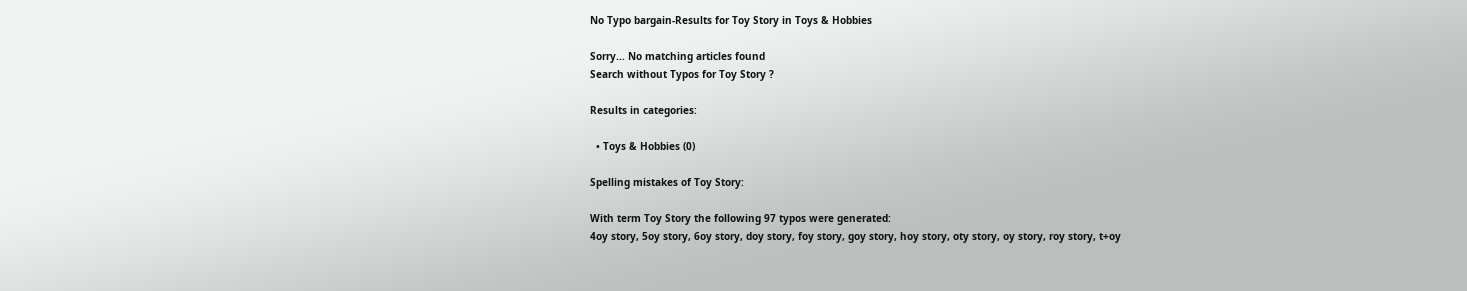No Typo bargain-Results for Toy Story in Toys & Hobbies

Sorry... No matching articles found
Search without Typos for Toy Story ?

Results in categories:

  • Toys & Hobbies (0)

Spelling mistakes of Toy Story:

With term Toy Story the following 97 typos were generated:
4oy story, 5oy story, 6oy story, doy story, foy story, goy story, hoy story, oty story, oy story, roy story, t+oy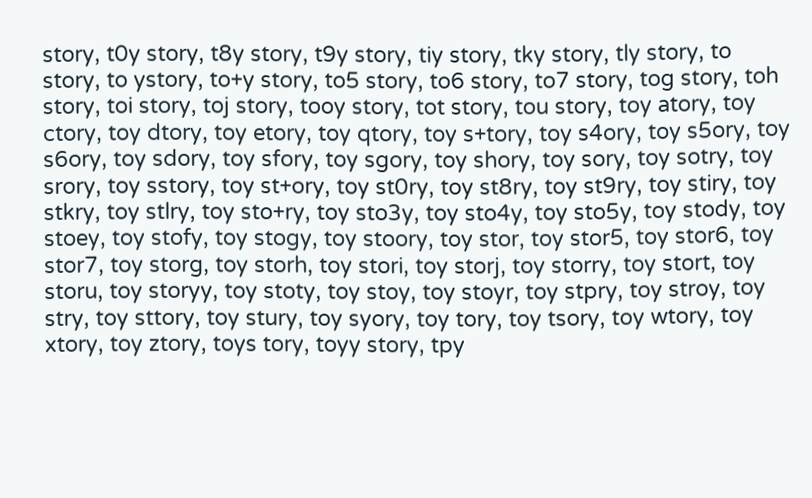story, t0y story, t8y story, t9y story, tiy story, tky story, tly story, to story, to ystory, to+y story, to5 story, to6 story, to7 story, tog story, toh story, toi story, toj story, tooy story, tot story, tou story, toy atory, toy ctory, toy dtory, toy etory, toy qtory, toy s+tory, toy s4ory, toy s5ory, toy s6ory, toy sdory, toy sfory, toy sgory, toy shory, toy sory, toy sotry, toy srory, toy sstory, toy st+ory, toy st0ry, toy st8ry, toy st9ry, toy stiry, toy stkry, toy stlry, toy sto+ry, toy sto3y, toy sto4y, toy sto5y, toy stody, toy stoey, toy stofy, toy stogy, toy stoory, toy stor, toy stor5, toy stor6, toy stor7, toy storg, toy storh, toy stori, toy storj, toy storry, toy stort, toy storu, toy storyy, toy stoty, toy stoy, toy stoyr, toy stpry, toy stroy, toy stry, toy sttory, toy stury, toy syory, toy tory, toy tsory, toy wtory, toy xtory, toy ztory, toys tory, toyy story, tpy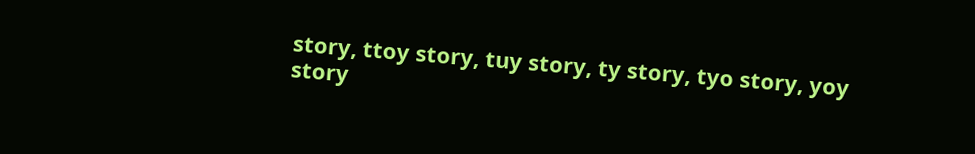story, ttoy story, tuy story, ty story, tyo story, yoy story